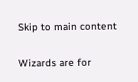Skip to main content

Wizards are for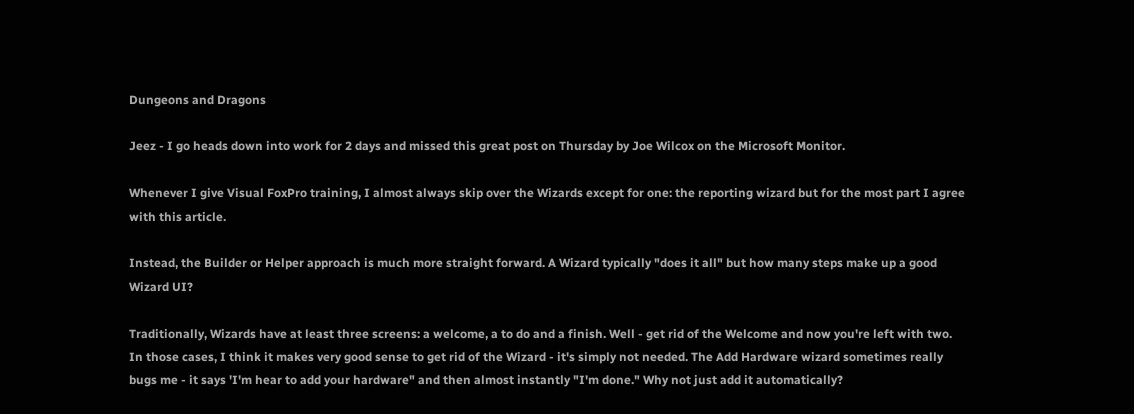Dungeons and Dragons

Jeez - I go heads down into work for 2 days and missed this great post on Thursday by Joe Wilcox on the Microsoft Monitor.

Whenever I give Visual FoxPro training, I almost always skip over the Wizards except for one: the reporting wizard but for the most part I agree with this article.

Instead, the Builder or Helper approach is much more straight forward. A Wizard typically "does it all" but how many steps make up a good Wizard UI?

Traditionally, Wizards have at least three screens: a welcome, a to do and a finish. Well - get rid of the Welcome and now you're left with two. In those cases, I think it makes very good sense to get rid of the Wizard - it's simply not needed. The Add Hardware wizard sometimes really bugs me - it says 'I'm hear to add your hardware" and then almost instantly "I'm done." Why not just add it automatically?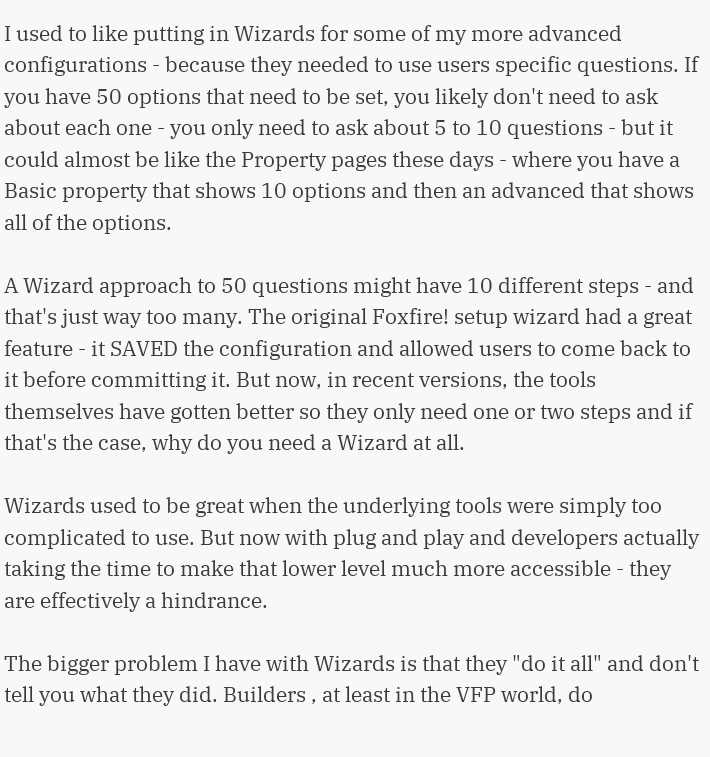I used to like putting in Wizards for some of my more advanced configurations - because they needed to use users specific questions. If you have 50 options that need to be set, you likely don't need to ask about each one - you only need to ask about 5 to 10 questions - but it could almost be like the Property pages these days - where you have a Basic property that shows 10 options and then an advanced that shows all of the options.

A Wizard approach to 50 questions might have 10 different steps - and that's just way too many. The original Foxfire! setup wizard had a great feature - it SAVED the configuration and allowed users to come back to it before committing it. But now, in recent versions, the tools themselves have gotten better so they only need one or two steps and if that's the case, why do you need a Wizard at all.

Wizards used to be great when the underlying tools were simply too complicated to use. But now with plug and play and developers actually taking the time to make that lower level much more accessible - they are effectively a hindrance.

The bigger problem I have with Wizards is that they "do it all" and don't tell you what they did. Builders , at least in the VFP world, do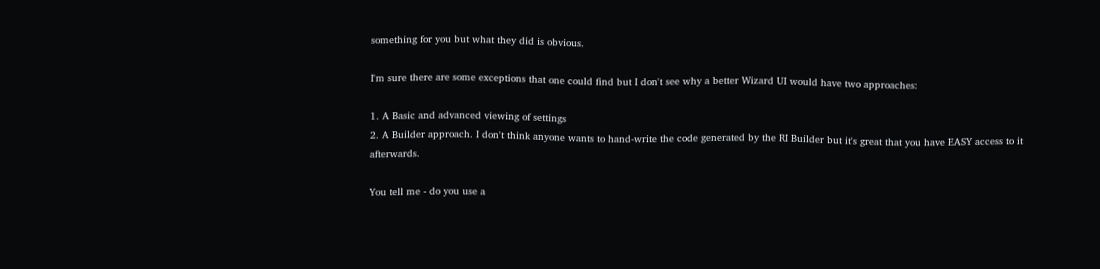something for you but what they did is obvious.

I'm sure there are some exceptions that one could find but I don't see why a better Wizard UI would have two approaches:

1. A Basic and advanced viewing of settings
2. A Builder approach. I don't think anyone wants to hand-write the code generated by the RI Builder but it's great that you have EASY access to it afterwards.

You tell me - do you use a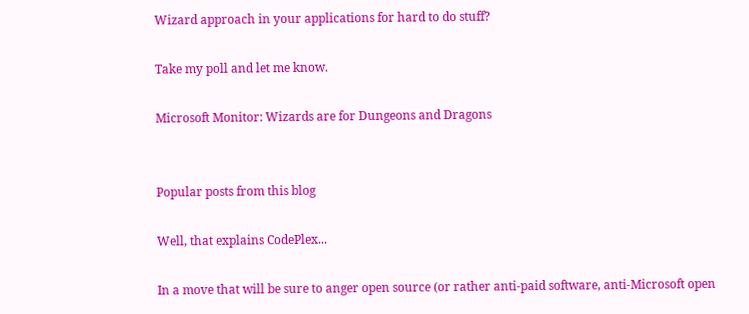Wizard approach in your applications for hard to do stuff?

Take my poll and let me know.

Microsoft Monitor: Wizards are for Dungeons and Dragons


Popular posts from this blog

Well, that explains CodePlex...

In a move that will be sure to anger open source (or rather anti-paid software, anti-Microsoft open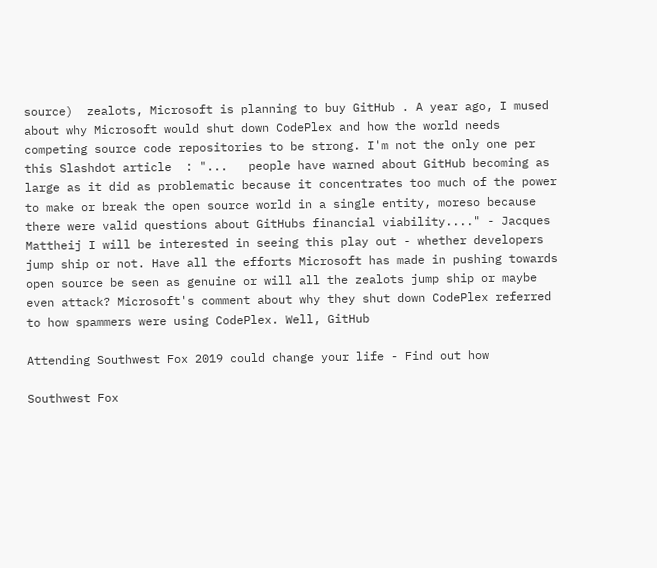source)  zealots, Microsoft is planning to buy GitHub . A year ago, I mused about why Microsoft would shut down CodePlex and how the world needs competing source code repositories to be strong. I'm not the only one per this Slashdot article  : "...   people have warned about GitHub becoming as large as it did as problematic because it concentrates too much of the power to make or break the open source world in a single entity, moreso because there were valid questions about GitHubs financial viability...." - Jacques Mattheij I will be interested in seeing this play out - whether developers jump ship or not. Have all the efforts Microsoft has made in pushing towards open source be seen as genuine or will all the zealots jump ship or maybe even attack? Microsoft's comment about why they shut down CodePlex referred to how spammers were using CodePlex. Well, GitHub

Attending Southwest Fox 2019 could change your life - Find out how

Southwest Fox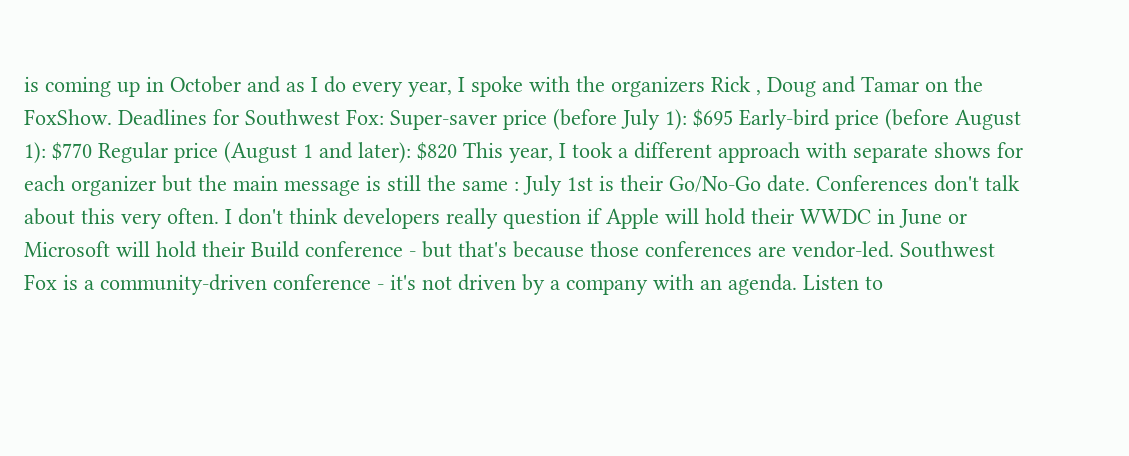is coming up in October and as I do every year, I spoke with the organizers Rick , Doug and Tamar on the FoxShow. Deadlines for Southwest Fox: Super-saver price (before July 1): $695 Early-bird price (before August 1): $770 Regular price (August 1 and later): $820 This year, I took a different approach with separate shows for each organizer but the main message is still the same : July 1st is their Go/No-Go date. Conferences don't talk about this very often. I don't think developers really question if Apple will hold their WWDC in June or Microsoft will hold their Build conference - but that's because those conferences are vendor-led. Southwest Fox is a community-driven conference - it's not driven by a company with an agenda. Listen to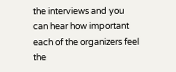the interviews and you can hear how important each of the organizers feel the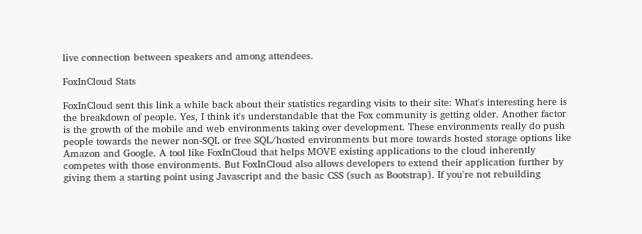live connection between speakers and among attendees.

FoxInCloud Stats

FoxInCloud sent this link a while back about their statistics regarding visits to their site: What's interesting here is the breakdown of people. Yes, I think it's understandable that the Fox community is getting older. Another factor is the growth of the mobile and web environments taking over development. These environments really do push people towards the newer non-SQL or free SQL/hosted environments but more towards hosted storage options like Amazon and Google. A tool like FoxInCloud that helps MOVE existing applications to the cloud inherently competes with those environments. But FoxInCloud also allows developers to extend their application further by giving them a starting point using Javascript and the basic CSS (such as Bootstrap). If you're not rebuilding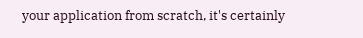your application from scratch, it's certainly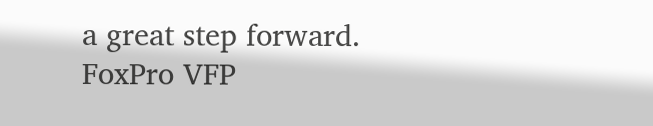a great step forward. FoxPro VFP